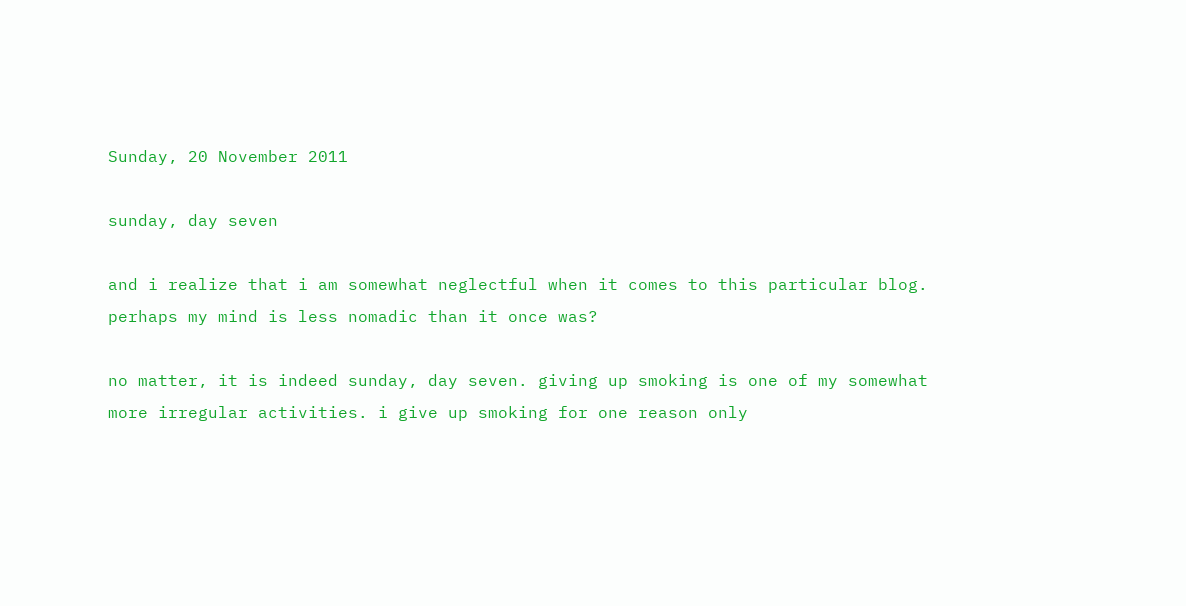Sunday, 20 November 2011

sunday, day seven

and i realize that i am somewhat neglectful when it comes to this particular blog. perhaps my mind is less nomadic than it once was?

no matter, it is indeed sunday, day seven. giving up smoking is one of my somewhat more irregular activities. i give up smoking for one reason only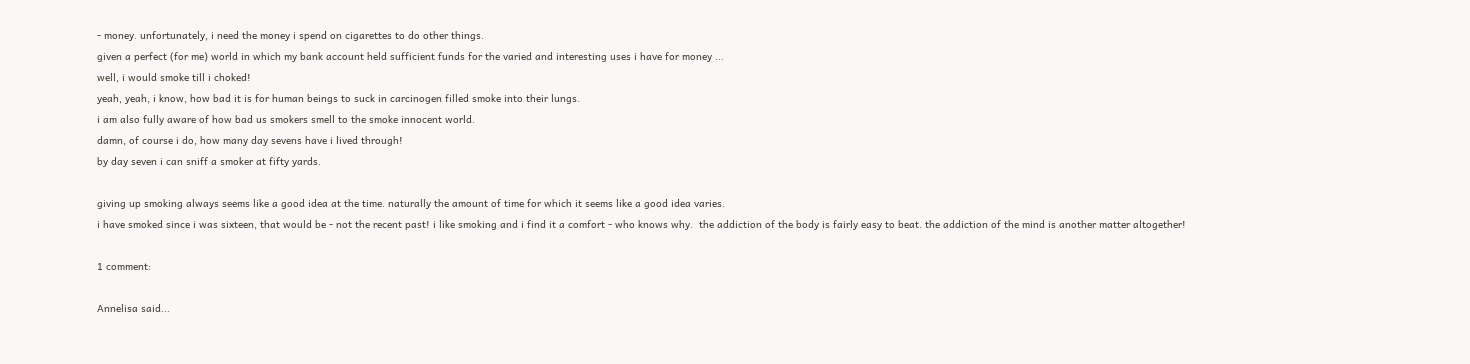- money. unfortunately, i need the money i spend on cigarettes to do other things.
given a perfect (for me) world in which my bank account held sufficient funds for the varied and interesting uses i have for money ...
well, i would smoke till i choked!
yeah, yeah, i know, how bad it is for human beings to suck in carcinogen filled smoke into their lungs.
i am also fully aware of how bad us smokers smell to the smoke innocent world.
damn, of course i do, how many day sevens have i lived through!
by day seven i can sniff a smoker at fifty yards.

giving up smoking always seems like a good idea at the time. naturally the amount of time for which it seems like a good idea varies.
i have smoked since i was sixteen, that would be - not the recent past! i like smoking and i find it a comfort - who knows why.  the addiction of the body is fairly easy to beat. the addiction of the mind is another matter altogether!

1 comment:

Annelisa said...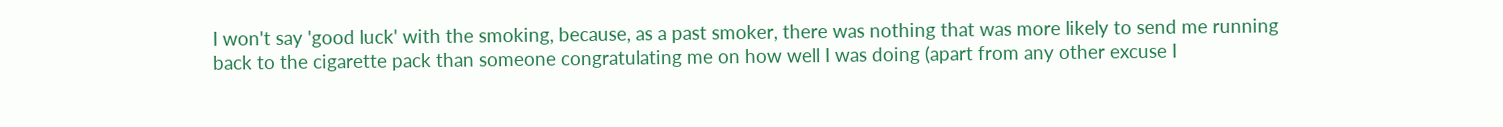I won't say 'good luck' with the smoking, because, as a past smoker, there was nothing that was more likely to send me running back to the cigarette pack than someone congratulating me on how well I was doing (apart from any other excuse I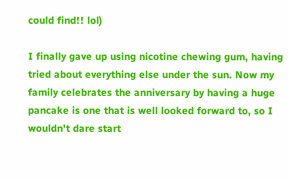could find!! lol)

I finally gave up using nicotine chewing gum, having tried about everything else under the sun. Now my family celebrates the anniversary by having a huge pancake is one that is well looked forward to, so I wouldn't dare start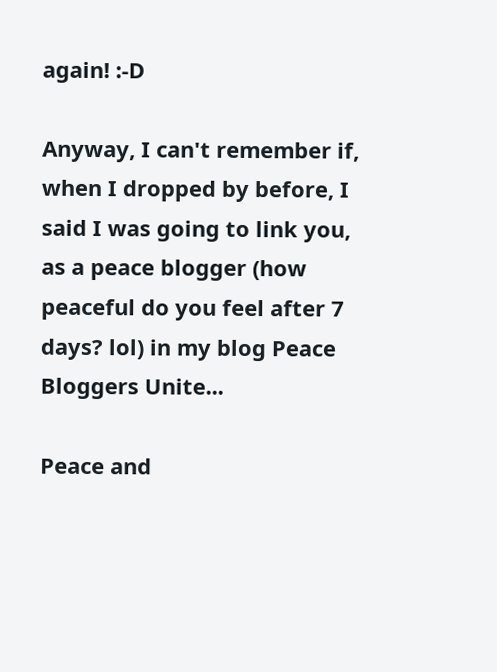again! :-D

Anyway, I can't remember if, when I dropped by before, I said I was going to link you, as a peace blogger (how peaceful do you feel after 7 days? lol) in my blog Peace Bloggers Unite...

Peace and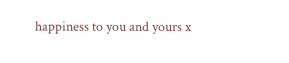happiness to you and yours x